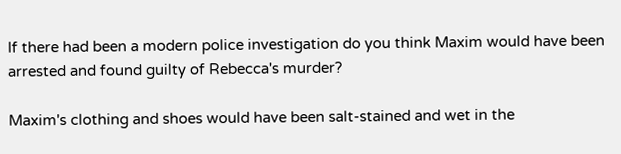If there had been a modern police investigation do you think Maxim would have been arrested and found guilty of Rebecca's murder?

Maxim's clothing and shoes would have been salt-stained and wet in the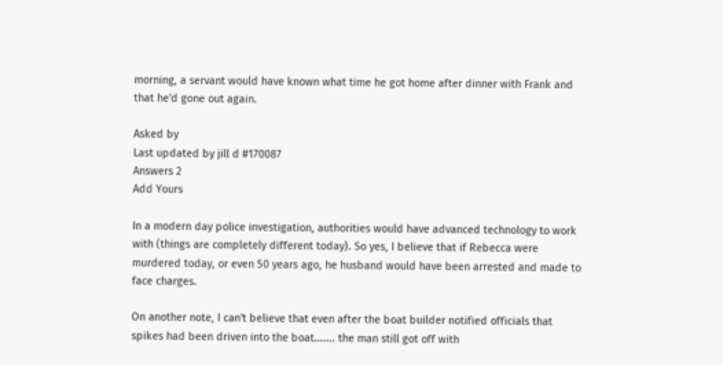morning, a servant would have known what time he got home after dinner with Frank and that he'd gone out again.

Asked by
Last updated by jill d #170087
Answers 2
Add Yours

In a modern day police investigation, authorities would have advanced technology to work with (things are completely different today). So yes, I believe that if Rebecca were murdered today, or even 50 years ago, he husband would have been arrested and made to face charges.

On another note, I can't believe that even after the boat builder notified officials that spikes had been driven into the boat....... the man still got off with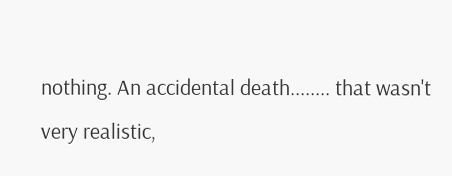nothing. An accidental death........ that wasn't very realistic,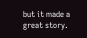but it made a great story.